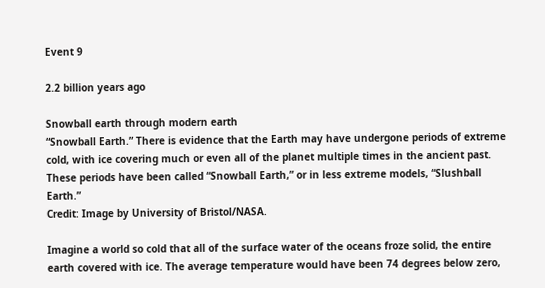Event 9

2.2 billion years ago

Snowball earth through modern earth
“Snowball Earth.” There is evidence that the Earth may have undergone periods of extreme cold, with ice covering much or even all of the planet multiple times in the ancient past. These periods have been called “Snowball Earth,” or in less extreme models, “Slushball Earth.”
Credit: Image by University of Bristol/NASA.

Imagine a world so cold that all of the surface water of the oceans froze solid, the entire earth covered with ice. The average temperature would have been 74 degrees below zero,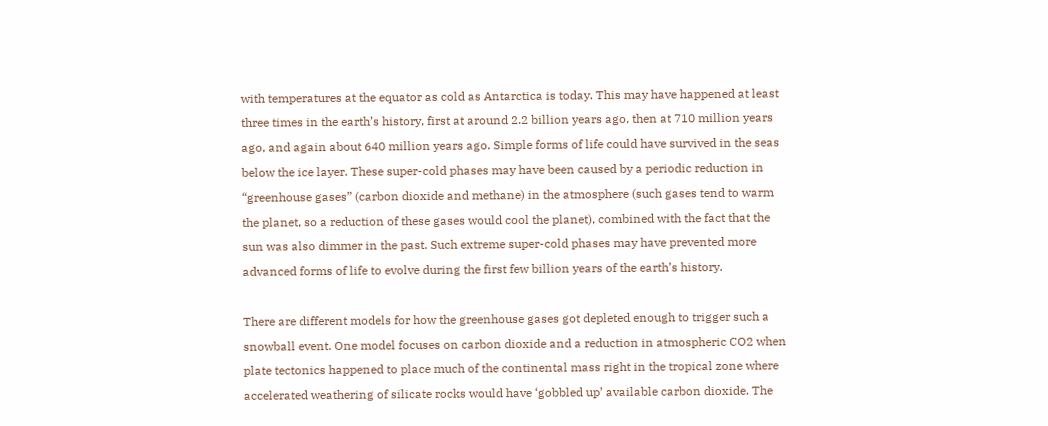with temperatures at the equator as cold as Antarctica is today. This may have happened at least three times in the earth’s history, first at around 2.2 billion years ago, then at 710 million years ago, and again about 640 million years ago. Simple forms of life could have survived in the seas below the ice layer. These super-cold phases may have been caused by a periodic reduction in “greenhouse gases” (carbon dioxide and methane) in the atmosphere (such gases tend to warm the planet, so a reduction of these gases would cool the planet), combined with the fact that the sun was also dimmer in the past. Such extreme super-cold phases may have prevented more advanced forms of life to evolve during the first few billion years of the earth’s history.

There are different models for how the greenhouse gases got depleted enough to trigger such a snowball event. One model focuses on carbon dioxide and a reduction in atmospheric CO2 when plate tectonics happened to place much of the continental mass right in the tropical zone where accelerated weathering of silicate rocks would have ‘gobbled up’ available carbon dioxide. The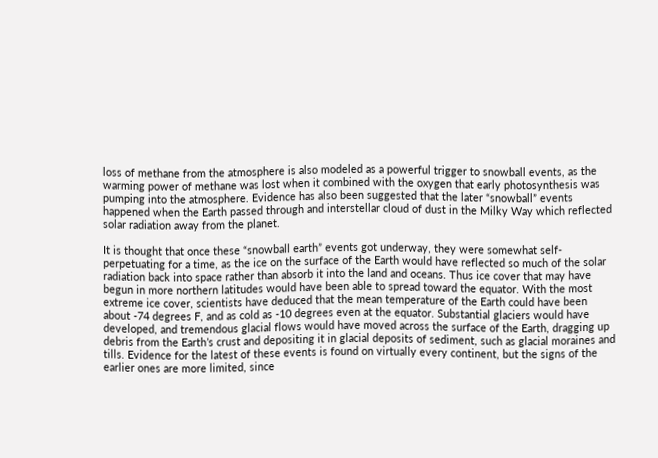loss of methane from the atmosphere is also modeled as a powerful trigger to snowball events, as the warming power of methane was lost when it combined with the oxygen that early photosynthesis was pumping into the atmosphere. Evidence has also been suggested that the later “snowball” events happened when the Earth passed through and interstellar cloud of dust in the Milky Way which reflected solar radiation away from the planet.

It is thought that once these “snowball earth” events got underway, they were somewhat self-perpetuating for a time, as the ice on the surface of the Earth would have reflected so much of the solar radiation back into space rather than absorb it into the land and oceans. Thus ice cover that may have begun in more northern latitudes would have been able to spread toward the equator. With the most extreme ice cover, scientists have deduced that the mean temperature of the Earth could have been about -74 degrees F, and as cold as -10 degrees even at the equator. Substantial glaciers would have developed, and tremendous glacial flows would have moved across the surface of the Earth, dragging up debris from the Earth’s crust and depositing it in glacial deposits of sediment, such as glacial moraines and tills. Evidence for the latest of these events is found on virtually every continent, but the signs of the earlier ones are more limited, since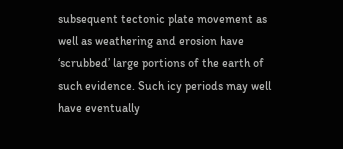subsequent tectonic plate movement as well as weathering and erosion have ‘scrubbed’ large portions of the earth of such evidence. Such icy periods may well have eventually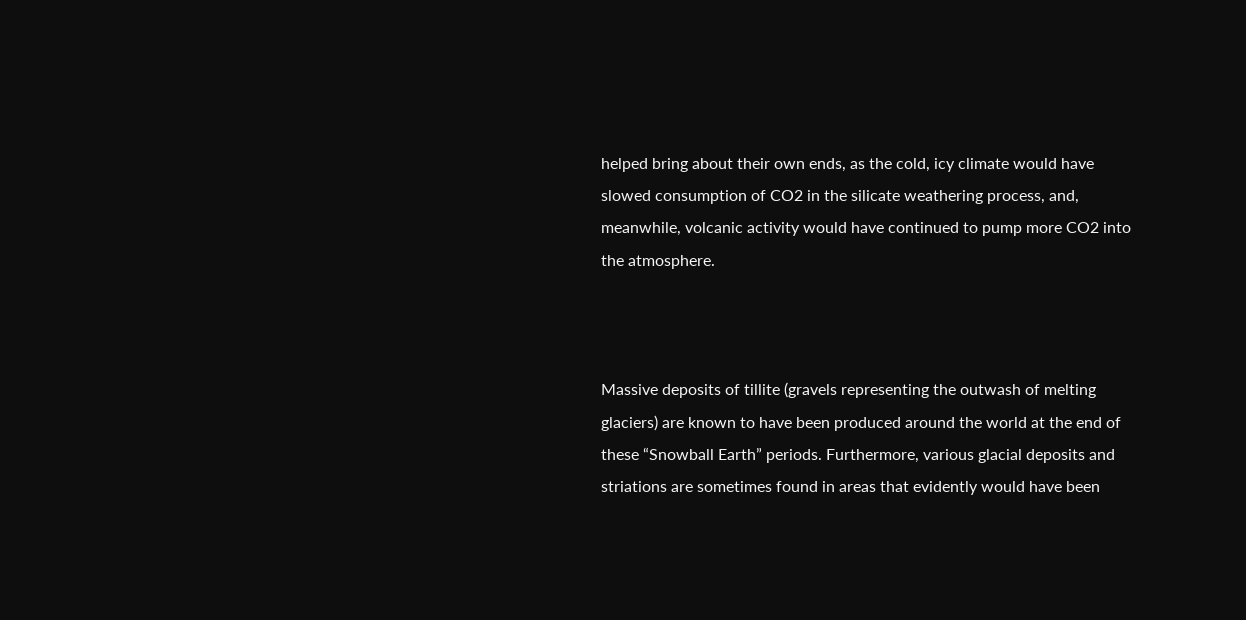helped bring about their own ends, as the cold, icy climate would have slowed consumption of CO2 in the silicate weathering process, and, meanwhile, volcanic activity would have continued to pump more CO2 into the atmosphere.



Massive deposits of tillite (gravels representing the outwash of melting glaciers) are known to have been produced around the world at the end of these “Snowball Earth” periods. Furthermore, various glacial deposits and striations are sometimes found in areas that evidently would have been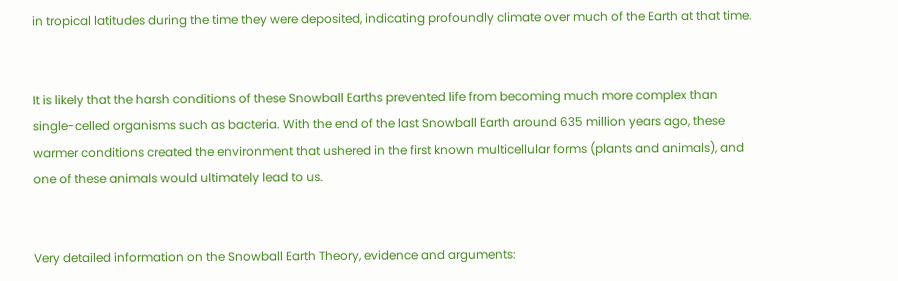in tropical latitudes during the time they were deposited, indicating profoundly climate over much of the Earth at that time.


It is likely that the harsh conditions of these Snowball Earths prevented life from becoming much more complex than single-celled organisms such as bacteria. With the end of the last Snowball Earth around 635 million years ago, these warmer conditions created the environment that ushered in the first known multicellular forms (plants and animals), and one of these animals would ultimately lead to us.


Very detailed information on the Snowball Earth Theory, evidence and arguments: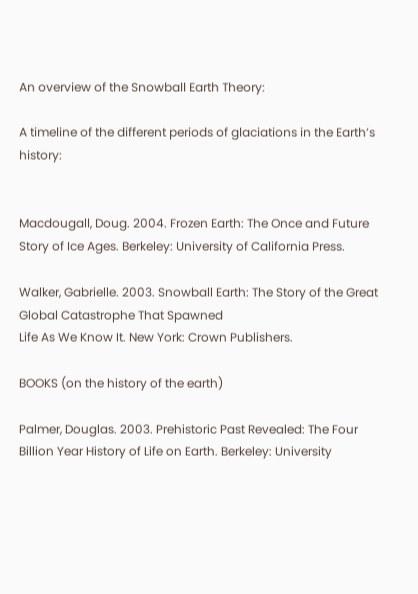An overview of the Snowball Earth Theory:

A timeline of the different periods of glaciations in the Earth’s history:


Macdougall, Doug. 2004. Frozen Earth: The Once and Future Story of Ice Ages. Berkeley: University of California Press.

Walker, Gabrielle. 2003. Snowball Earth: The Story of the Great Global Catastrophe That Spawned
Life As We Know It. New York: Crown Publishers.

BOOKS (on the history of the earth)

Palmer, Douglas. 2003. Prehistoric Past Revealed: The Four Billion Year History of Life on Earth. Berkeley: University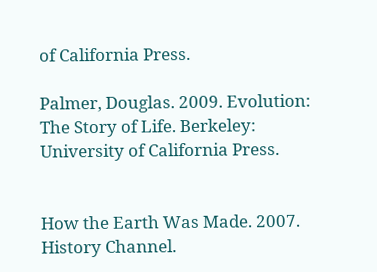of California Press.

Palmer, Douglas. 2009. Evolution: The Story of Life. Berkeley: University of California Press.


How the Earth Was Made. 2007. History Channel.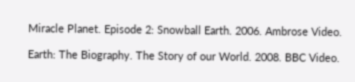Miracle Planet. Episode 2: Snowball Earth. 2006. Ambrose Video.

Earth: The Biography. The Story of our World. 2008. BBC Video.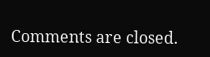Comments are closed.